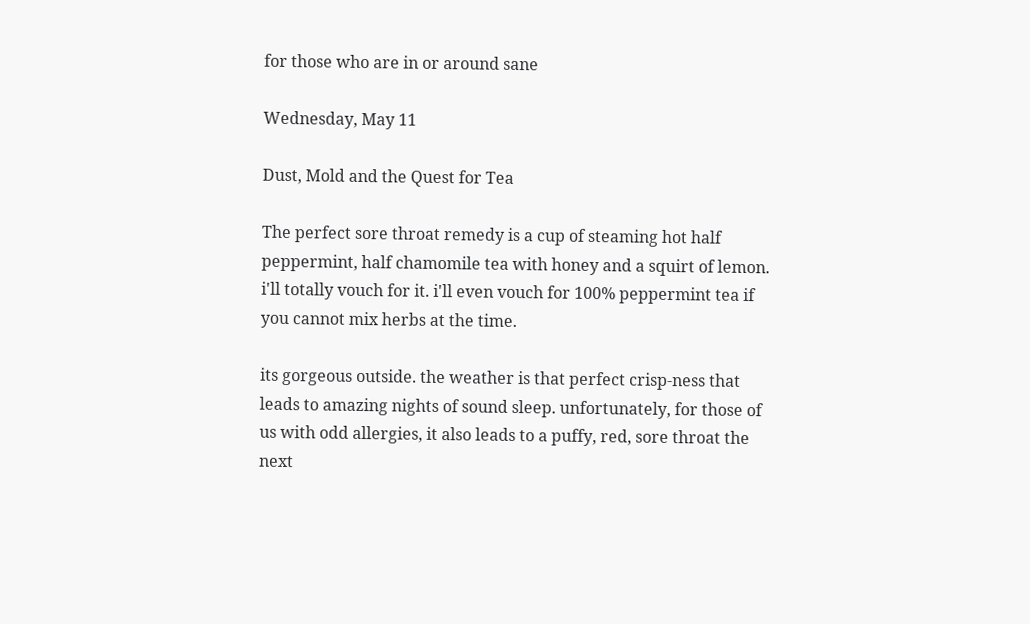for those who are in or around sane

Wednesday, May 11

Dust, Mold and the Quest for Tea

The perfect sore throat remedy is a cup of steaming hot half peppermint, half chamomile tea with honey and a squirt of lemon. i'll totally vouch for it. i'll even vouch for 100% peppermint tea if you cannot mix herbs at the time.

its gorgeous outside. the weather is that perfect crisp-ness that leads to amazing nights of sound sleep. unfortunately, for those of us with odd allergies, it also leads to a puffy, red, sore throat the next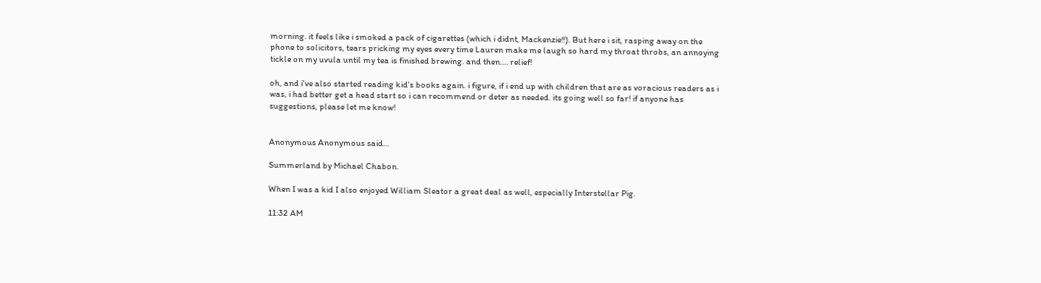morning. it feels like i smoked a pack of cigarettes (which i didnt, Mackenzie!!). But here i sit, rasping away on the phone to solicitors, tears pricking my eyes every time Lauren make me laugh so hard my throat throbs, an annoying tickle on my uvula until my tea is finished brewing. and then.... relief!

oh, and i've also started reading kid's books again. i figure, if i end up with children that are as voracious readers as i was, i had better get a head start so i can recommend or deter as needed. its going well so far! if anyone has suggestions, please let me know!


Anonymous Anonymous said...

Summerland by Michael Chabon.

When I was a kid I also enjoyed William Sleator a great deal as well, especially Interstellar Pig.

11:32 AM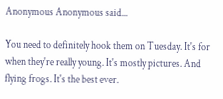Anonymous Anonymous said...

You need to definitely hook them on Tuesday. It's for when they're really young. It's mostly pictures. And flying frogs. It's the best ever.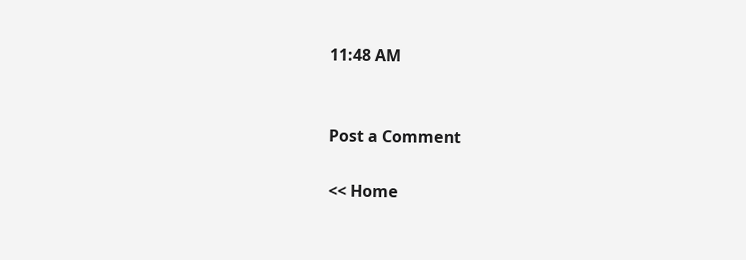11:48 AM


Post a Comment

<< Home